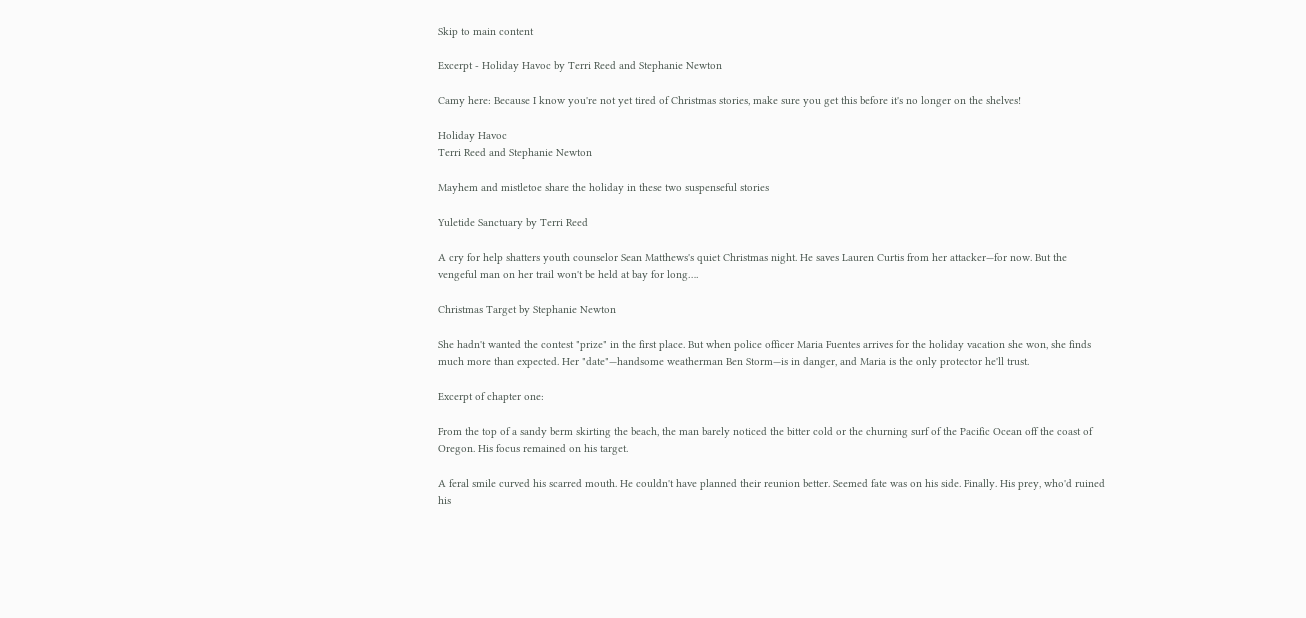Skip to main content

Excerpt - Holiday Havoc by Terri Reed and Stephanie Newton

Camy here: Because I know you're not yet tired of Christmas stories, make sure you get this before it's no longer on the shelves!

Holiday Havoc
Terri Reed and Stephanie Newton

Mayhem and mistletoe share the holiday in these two suspenseful stories

Yuletide Sanctuary by Terri Reed

A cry for help shatters youth counselor Sean Matthews's quiet Christmas night. He saves Lauren Curtis from her attacker—for now. But the vengeful man on her trail won't be held at bay for long….

Christmas Target by Stephanie Newton

She hadn't wanted the contest "prize" in the first place. But when police officer Maria Fuentes arrives for the holiday vacation she won, she finds much more than expected. Her "date"—handsome weatherman Ben Storm—is in danger, and Maria is the only protector he'll trust.

Excerpt of chapter one:

From the top of a sandy berm skirting the beach, the man barely noticed the bitter cold or the churning surf of the Pacific Ocean off the coast of Oregon. His focus remained on his target.

A feral smile curved his scarred mouth. He couldn't have planned their reunion better. Seemed fate was on his side. Finally. His prey, who'd ruined his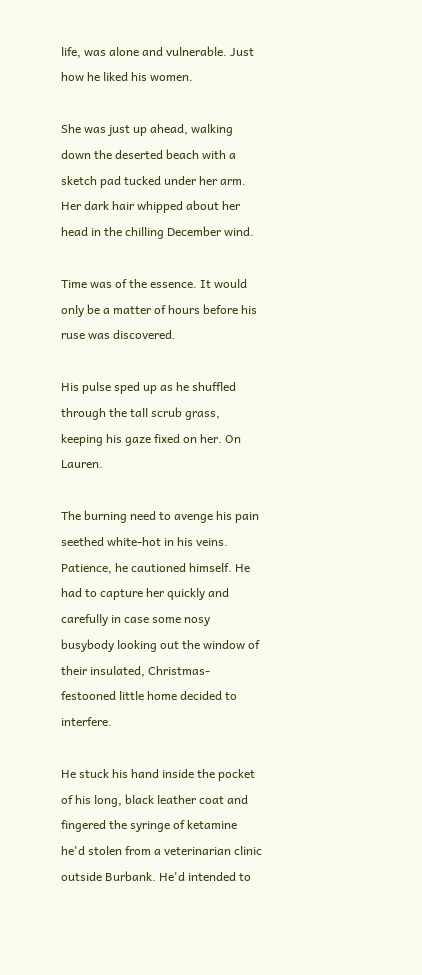life, was alone and vulnerable. Just how he liked his women.

She was just up ahead, walking down the deserted beach with a sketch pad tucked under her arm. Her dark hair whipped about her head in the chilling December wind.

Time was of the essence. It would only be a matter of hours before his ruse was discovered.

His pulse sped up as he shuffled through the tall scrub grass, keeping his gaze fixed on her. On Lauren.

The burning need to avenge his pain seethed white-hot in his veins. Patience, he cautioned himself. He had to capture her quickly and carefully in case some nosy busybody looking out the window of their insulated, Christmas-festooned little home decided to interfere.

He stuck his hand inside the pocket of his long, black leather coat and fingered the syringe of ketamine he'd stolen from a veterinarian clinic outside Burbank. He'd intended to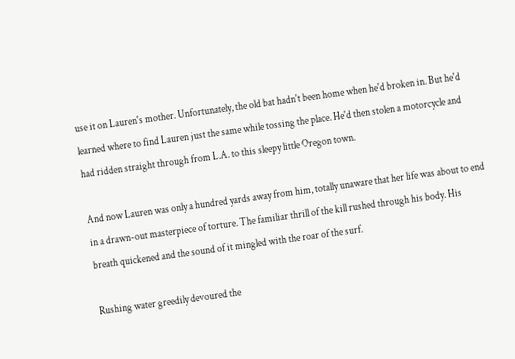use it on Lauren's mother. Unfortunately, the old bat hadn't been home when he'd broken in. But he'd learned where to find Lauren just the same while tossing the place. He'd then stolen a motorcycle and had ridden straight through from L.A. to this sleepy little Oregon town.

And now Lauren was only a hundred yards away from him, totally unaware that her life was about to end in a drawn-out masterpiece of torture. The familiar thrill of the kill rushed through his body. His breath quickened and the sound of it mingled with the roar of the surf.

Rushing water greedily devoured the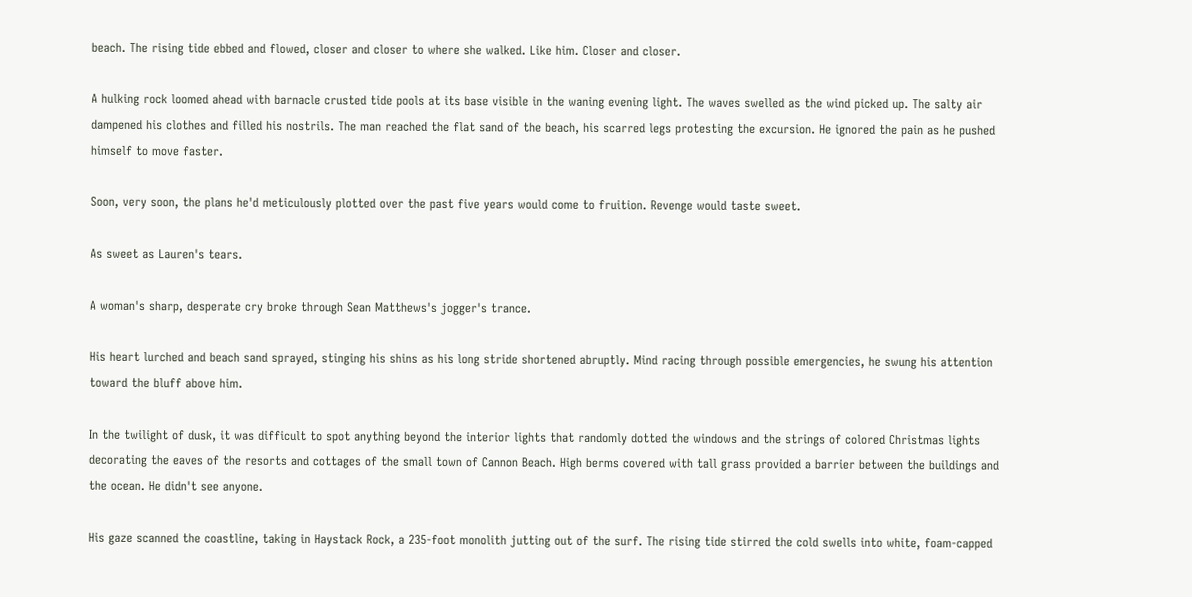beach. The rising tide ebbed and flowed, closer and closer to where she walked. Like him. Closer and closer.

A hulking rock loomed ahead with barnacle crusted tide pools at its base visible in the waning evening light. The waves swelled as the wind picked up. The salty air dampened his clothes and filled his nostrils. The man reached the flat sand of the beach, his scarred legs protesting the excursion. He ignored the pain as he pushed himself to move faster.

Soon, very soon, the plans he'd meticulously plotted over the past five years would come to fruition. Revenge would taste sweet.

As sweet as Lauren's tears.

A woman's sharp, desperate cry broke through Sean Matthews's jogger's trance.

His heart lurched and beach sand sprayed, stinging his shins as his long stride shortened abruptly. Mind racing through possible emergencies, he swung his attention toward the bluff above him.

In the twilight of dusk, it was difficult to spot anything beyond the interior lights that randomly dotted the windows and the strings of colored Christmas lights decorating the eaves of the resorts and cottages of the small town of Cannon Beach. High berms covered with tall grass provided a barrier between the buildings and the ocean. He didn't see anyone.

His gaze scanned the coastline, taking in Haystack Rock, a 235-foot monolith jutting out of the surf. The rising tide stirred the cold swells into white, foam-capped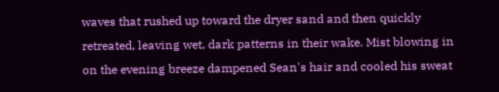waves that rushed up toward the dryer sand and then quickly retreated, leaving wet, dark patterns in their wake. Mist blowing in on the evening breeze dampened Sean's hair and cooled his sweat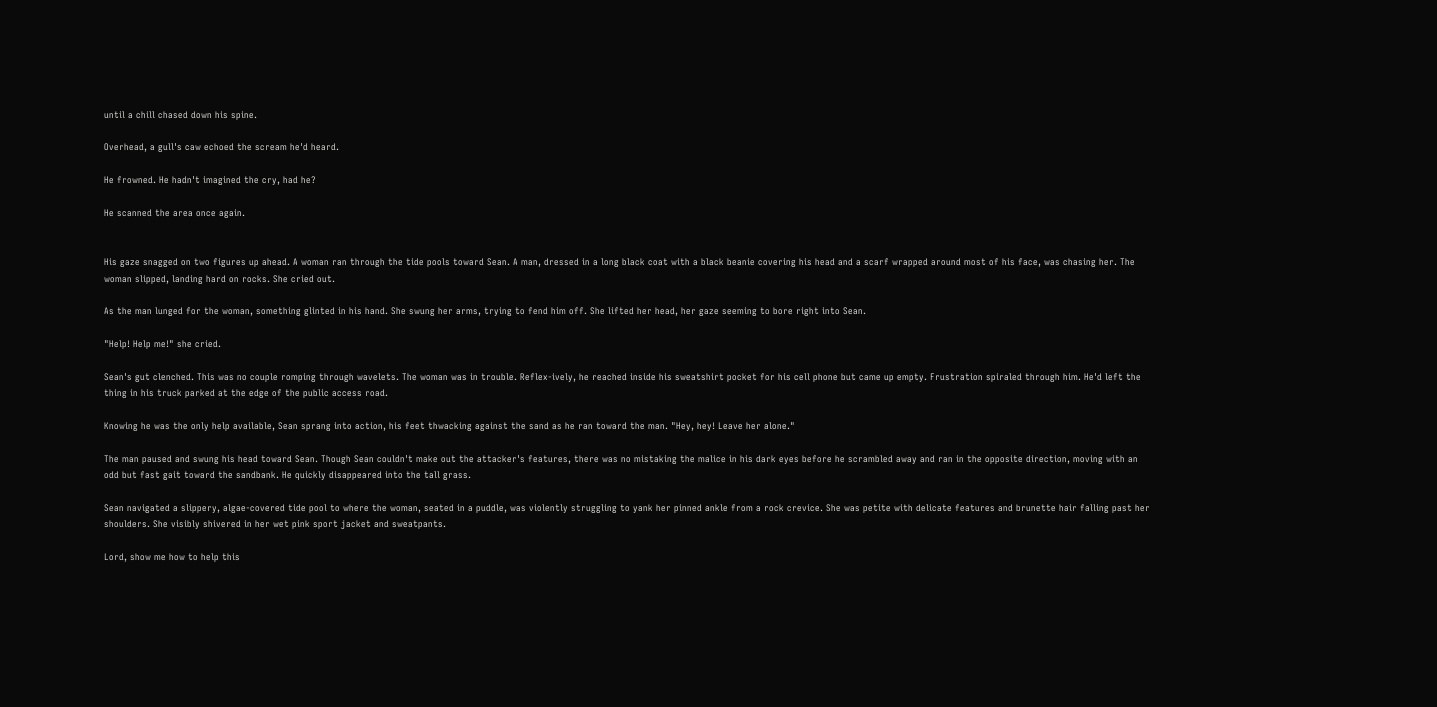until a chill chased down his spine.

Overhead, a gull's caw echoed the scream he'd heard.

He frowned. He hadn't imagined the cry, had he?

He scanned the area once again.


His gaze snagged on two figures up ahead. A woman ran through the tide pools toward Sean. A man, dressed in a long black coat with a black beanie covering his head and a scarf wrapped around most of his face, was chasing her. The woman slipped, landing hard on rocks. She cried out.

As the man lunged for the woman, something glinted in his hand. She swung her arms, trying to fend him off. She lifted her head, her gaze seeming to bore right into Sean.

"Help! Help me!" she cried.

Sean's gut clenched. This was no couple romping through wavelets. The woman was in trouble. Reflex-ively, he reached inside his sweatshirt pocket for his cell phone but came up empty. Frustration spiraled through him. He'd left the thing in his truck parked at the edge of the public access road.

Knowing he was the only help available, Sean sprang into action, his feet thwacking against the sand as he ran toward the man. "Hey, hey! Leave her alone."

The man paused and swung his head toward Sean. Though Sean couldn't make out the attacker's features, there was no mistaking the malice in his dark eyes before he scrambled away and ran in the opposite direction, moving with an odd but fast gait toward the sandbank. He quickly disappeared into the tall grass.

Sean navigated a slippery, algae-covered tide pool to where the woman, seated in a puddle, was violently struggling to yank her pinned ankle from a rock crevice. She was petite with delicate features and brunette hair falling past her shoulders. She visibly shivered in her wet pink sport jacket and sweatpants.

Lord, show me how to help this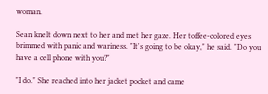woman.

Sean knelt down next to her and met her gaze. Her toffee-colored eyes brimmed with panic and wariness. "It's going to be okay," he said. "Do you have a cell phone with you?"

"I do." She reached into her jacket pocket and came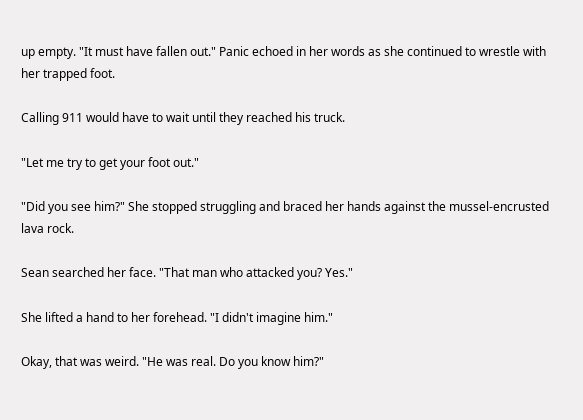up empty. "It must have fallen out." Panic echoed in her words as she continued to wrestle with her trapped foot.

Calling 911 would have to wait until they reached his truck.

"Let me try to get your foot out."

"Did you see him?" She stopped struggling and braced her hands against the mussel-encrusted lava rock.

Sean searched her face. "That man who attacked you? Yes."

She lifted a hand to her forehead. "I didn't imagine him."

Okay, that was weird. "He was real. Do you know him?"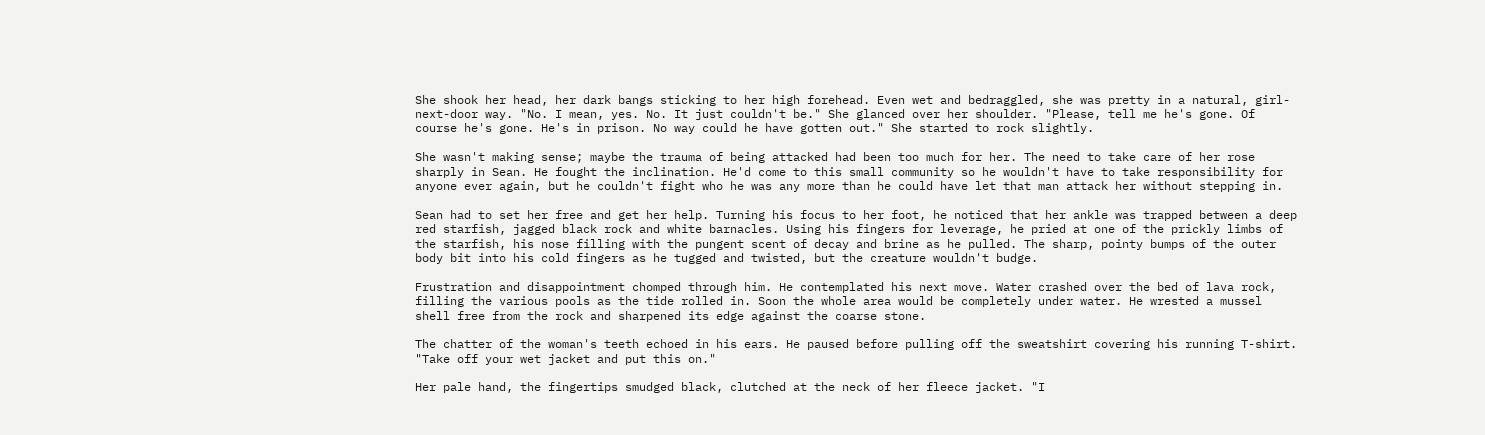She shook her head, her dark bangs sticking to her high forehead. Even wet and bedraggled, she was pretty in a natural, girl-next-door way. "No. I mean, yes. No. It just couldn't be." She glanced over her shoulder. "Please, tell me he's gone. Of course he's gone. He's in prison. No way could he have gotten out." She started to rock slightly.

She wasn't making sense; maybe the trauma of being attacked had been too much for her. The need to take care of her rose sharply in Sean. He fought the inclination. He'd come to this small community so he wouldn't have to take responsibility for anyone ever again, but he couldn't fight who he was any more than he could have let that man attack her without stepping in.

Sean had to set her free and get her help. Turning his focus to her foot, he noticed that her ankle was trapped between a deep red starfish, jagged black rock and white barnacles. Using his fingers for leverage, he pried at one of the prickly limbs of the starfish, his nose filling with the pungent scent of decay and brine as he pulled. The sharp, pointy bumps of the outer body bit into his cold fingers as he tugged and twisted, but the creature wouldn't budge.

Frustration and disappointment chomped through him. He contemplated his next move. Water crashed over the bed of lava rock, filling the various pools as the tide rolled in. Soon the whole area would be completely under water. He wrested a mussel shell free from the rock and sharpened its edge against the coarse stone.

The chatter of the woman's teeth echoed in his ears. He paused before pulling off the sweatshirt covering his running T-shirt. "Take off your wet jacket and put this on."

Her pale hand, the fingertips smudged black, clutched at the neck of her fleece jacket. "I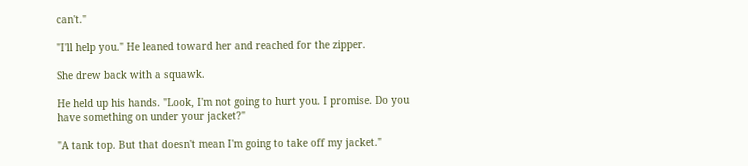can't."

"I'll help you." He leaned toward her and reached for the zipper.

She drew back with a squawk.

He held up his hands. "Look, I'm not going to hurt you. I promise. Do you have something on under your jacket?"

"A tank top. But that doesn't mean I'm going to take off my jacket."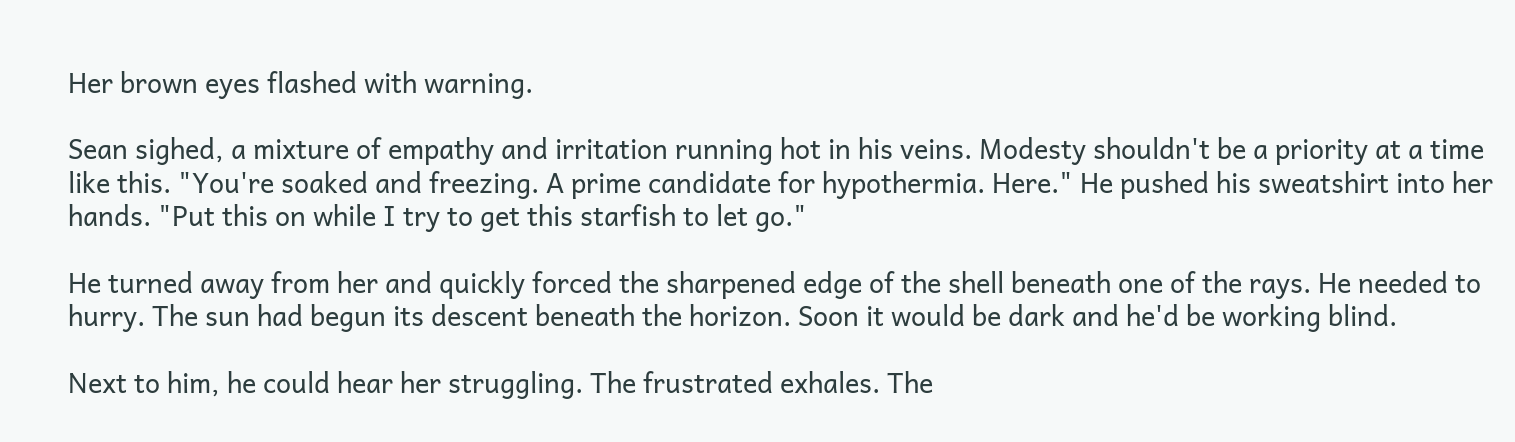Her brown eyes flashed with warning.

Sean sighed, a mixture of empathy and irritation running hot in his veins. Modesty shouldn't be a priority at a time like this. "You're soaked and freezing. A prime candidate for hypothermia. Here." He pushed his sweatshirt into her hands. "Put this on while I try to get this starfish to let go."

He turned away from her and quickly forced the sharpened edge of the shell beneath one of the rays. He needed to hurry. The sun had begun its descent beneath the horizon. Soon it would be dark and he'd be working blind.

Next to him, he could hear her struggling. The frustrated exhales. The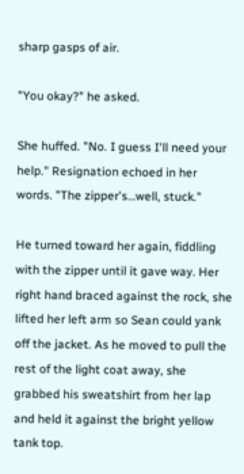sharp gasps of air.

"You okay?" he asked.

She huffed. "No. I guess I'll need your help." Resignation echoed in her words. "The zipper's…well, stuck."

He turned toward her again, fiddling with the zipper until it gave way. Her right hand braced against the rock, she lifted her left arm so Sean could yank off the jacket. As he moved to pull the rest of the light coat away, she grabbed his sweatshirt from her lap and held it against the bright yellow tank top.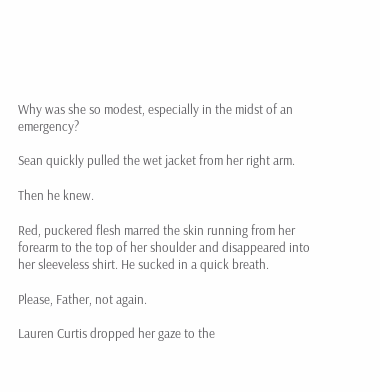Why was she so modest, especially in the midst of an emergency?

Sean quickly pulled the wet jacket from her right arm.

Then he knew.

Red, puckered flesh marred the skin running from her forearm to the top of her shoulder and disappeared into her sleeveless shirt. He sucked in a quick breath.

Please, Father, not again.

Lauren Curtis dropped her gaze to the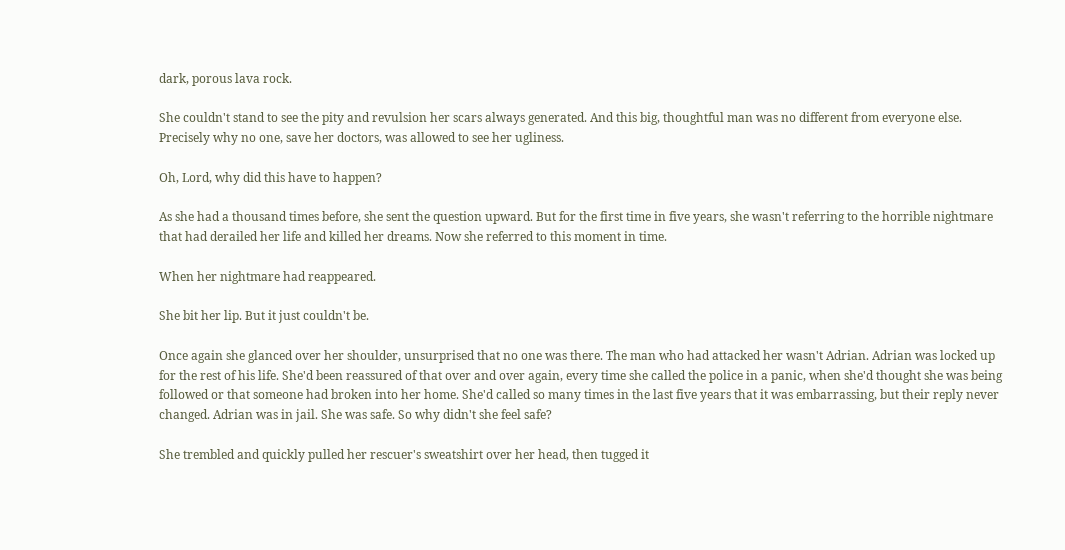dark, porous lava rock.

She couldn't stand to see the pity and revulsion her scars always generated. And this big, thoughtful man was no different from everyone else. Precisely why no one, save her doctors, was allowed to see her ugliness.

Oh, Lord, why did this have to happen?

As she had a thousand times before, she sent the question upward. But for the first time in five years, she wasn't referring to the horrible nightmare that had derailed her life and killed her dreams. Now she referred to this moment in time.

When her nightmare had reappeared.

She bit her lip. But it just couldn't be.

Once again she glanced over her shoulder, unsurprised that no one was there. The man who had attacked her wasn't Adrian. Adrian was locked up for the rest of his life. She'd been reassured of that over and over again, every time she called the police in a panic, when she'd thought she was being followed or that someone had broken into her home. She'd called so many times in the last five years that it was embarrassing, but their reply never changed. Adrian was in jail. She was safe. So why didn't she feel safe?

She trembled and quickly pulled her rescuer's sweatshirt over her head, then tugged it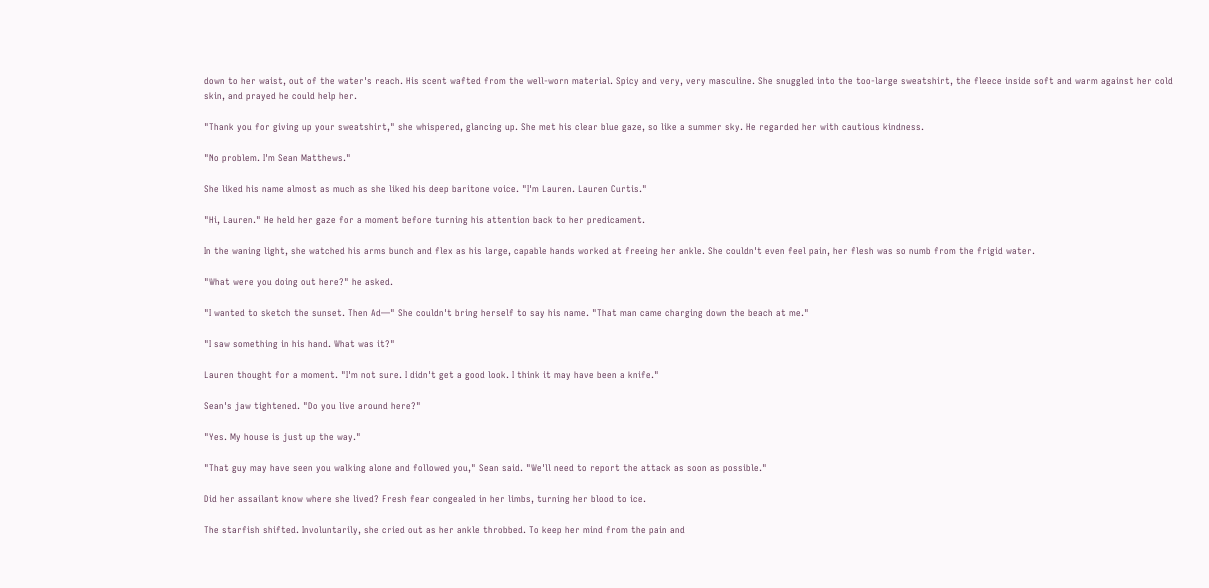down to her waist, out of the water's reach. His scent wafted from the well-worn material. Spicy and very, very masculine. She snuggled into the too-large sweatshirt, the fleece inside soft and warm against her cold skin, and prayed he could help her.

"Thank you for giving up your sweatshirt," she whispered, glancing up. She met his clear blue gaze, so like a summer sky. He regarded her with cautious kindness.

"No problem. I'm Sean Matthews."

She liked his name almost as much as she liked his deep baritone voice. "I'm Lauren. Lauren Curtis."

"Hi, Lauren." He held her gaze for a moment before turning his attention back to her predicament.

In the waning light, she watched his arms bunch and flex as his large, capable hands worked at freeing her ankle. She couldn't even feel pain, her flesh was so numb from the frigid water.

"What were you doing out here?" he asked.

"I wanted to sketch the sunset. Then Ad—" She couldn't bring herself to say his name. "That man came charging down the beach at me."

"I saw something in his hand. What was it?"

Lauren thought for a moment. "I'm not sure. I didn't get a good look. I think it may have been a knife."

Sean's jaw tightened. "Do you live around here?"

"Yes. My house is just up the way."

"That guy may have seen you walking alone and followed you," Sean said. "We'll need to report the attack as soon as possible."

Did her assailant know where she lived? Fresh fear congealed in her limbs, turning her blood to ice.

The starfish shifted. Involuntarily, she cried out as her ankle throbbed. To keep her mind from the pain and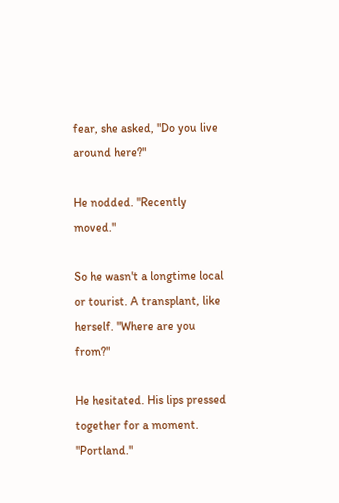fear, she asked, "Do you live around here?"

He nodded. "Recently moved."

So he wasn't a longtime local or tourist. A transplant, like herself. "Where are you from?"

He hesitated. His lips pressed together for a moment. "Portland."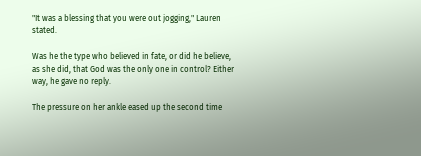"It was a blessing that you were out jogging," Lauren stated.

Was he the type who believed in fate, or did he believe, as she did, that God was the only one in control? Either way, he gave no reply.

The pressure on her ankle eased up the second time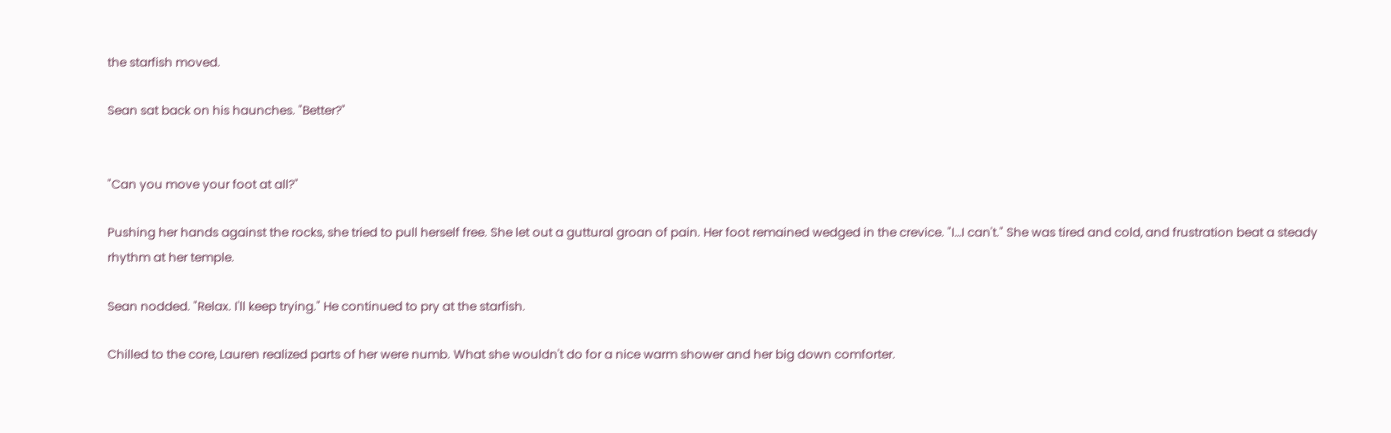the starfish moved.

Sean sat back on his haunches. "Better?"


"Can you move your foot at all?"

Pushing her hands against the rocks, she tried to pull herself free. She let out a guttural groan of pain. Her foot remained wedged in the crevice. "I…I can't." She was tired and cold, and frustration beat a steady rhythm at her temple.

Sean nodded. "Relax. I'll keep trying." He continued to pry at the starfish.

Chilled to the core, Lauren realized parts of her were numb. What she wouldn't do for a nice warm shower and her big down comforter.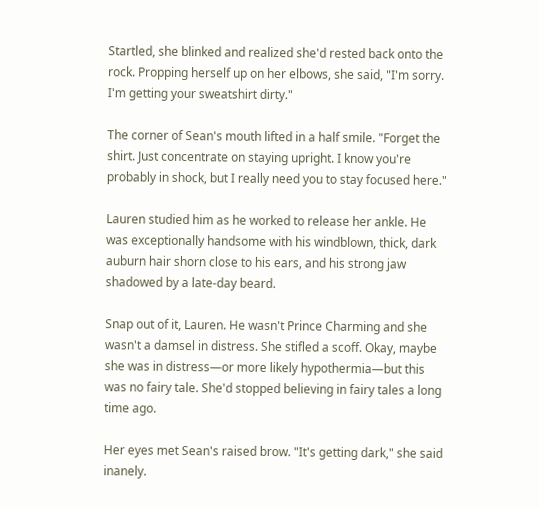Startled, she blinked and realized she'd rested back onto the rock. Propping herself up on her elbows, she said, "I'm sorry. I'm getting your sweatshirt dirty."

The corner of Sean's mouth lifted in a half smile. "Forget the shirt. Just concentrate on staying upright. I know you're probably in shock, but I really need you to stay focused here."

Lauren studied him as he worked to release her ankle. He was exceptionally handsome with his windblown, thick, dark auburn hair shorn close to his ears, and his strong jaw shadowed by a late-day beard.

Snap out of it, Lauren. He wasn't Prince Charming and she wasn't a damsel in distress. She stifled a scoff. Okay, maybe she was in distress—or more likely hypothermia—but this was no fairy tale. She'd stopped believing in fairy tales a long time ago.

Her eyes met Sean's raised brow. "It's getting dark," she said inanely.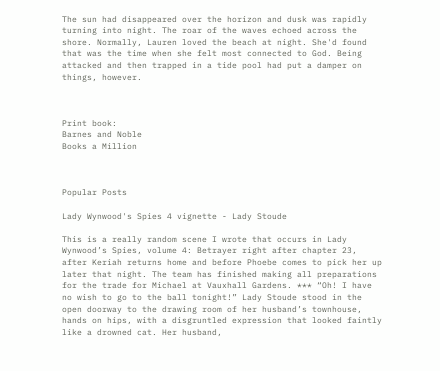The sun had disappeared over the horizon and dusk was rapidly turning into night. The roar of the waves echoed across the shore. Normally, Lauren loved the beach at night. She'd found that was the time when she felt most connected to God. Being attacked and then trapped in a tide pool had put a damper on things, however.



Print book:
Barnes and Noble
Books a Million



Popular Posts

Lady Wynwood's Spies 4 vignette - Lady Stoude

This is a really random scene I wrote that occurs in Lady Wynwood’s Spies, volume 4: Betrayer right after chapter 23, after Keriah returns home and before Phoebe comes to pick her up later that night. The team has finished making all preparations for the trade for Michael at Vauxhall Gardens. *** “Oh! I have no wish to go to the ball tonight!” Lady Stoude stood in the open doorway to the drawing room of her husband’s townhouse, hands on hips, with a disgruntled expression that looked faintly like a drowned cat. Her husband,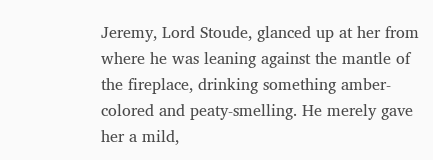Jeremy, Lord Stoude, glanced up at her from where he was leaning against the mantle of the fireplace, drinking something amber-colored and peaty-smelling. He merely gave her a mild,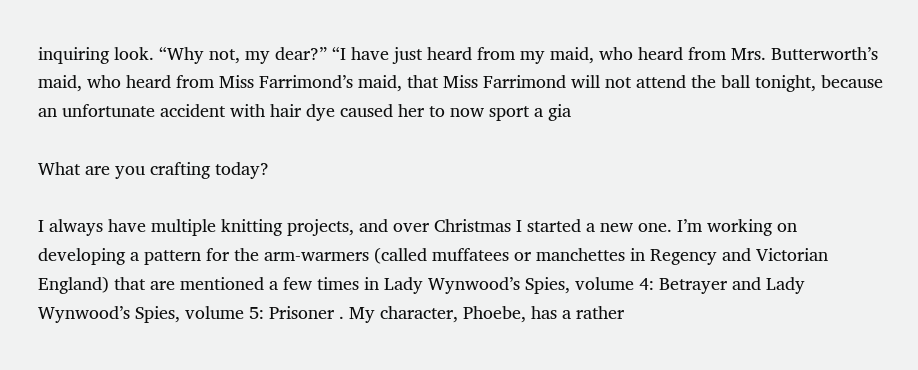inquiring look. “Why not, my dear?” “I have just heard from my maid, who heard from Mrs. Butterworth’s maid, who heard from Miss Farrimond’s maid, that Miss Farrimond will not attend the ball tonight, because an unfortunate accident with hair dye caused her to now sport a gia

What are you crafting today?

I always have multiple knitting projects, and over Christmas I started a new one. I’m working on developing a pattern for the arm-warmers (called muffatees or manchettes in Regency and Victorian England) that are mentioned a few times in Lady Wynwood’s Spies, volume 4: Betrayer and Lady Wynwood’s Spies, volume 5: Prisoner . My character, Phoebe, has a rather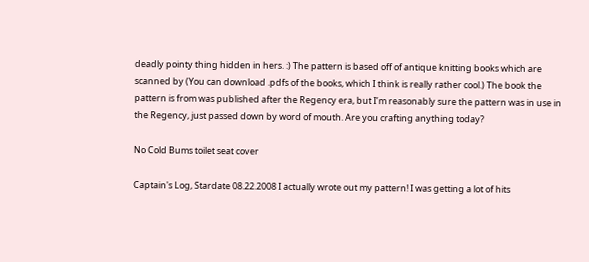deadly pointy thing hidden in hers. :) The pattern is based off of antique knitting books which are scanned by (You can download .pdfs of the books, which I think is really rather cool.) The book the pattern is from was published after the Regency era, but I’m reasonably sure the pattern was in use in the Regency, just passed down by word of mouth. Are you crafting anything today?

No Cold Bums toilet seat cover

Captain's Log, Stardate 08.22.2008 I actually wrote out my pattern! I was getting a lot of hits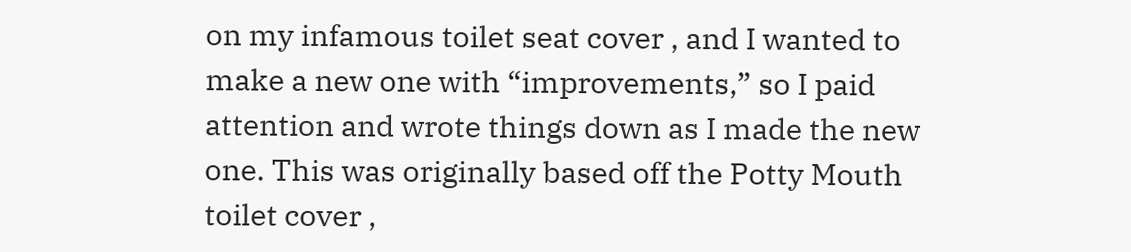on my infamous toilet seat cover , and I wanted to make a new one with “improvements,” so I paid attention and wrote things down as I made the new one. This was originally based off the Potty Mouth toilet cover ,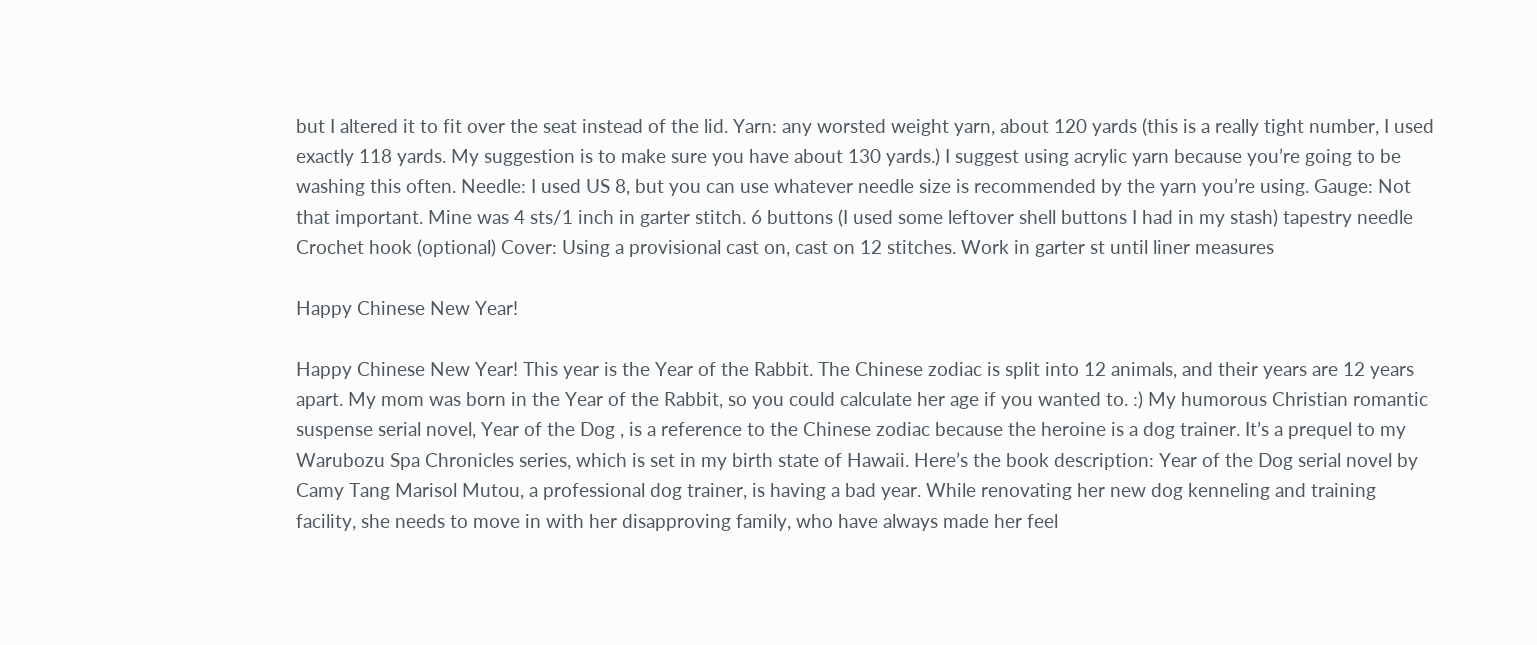but I altered it to fit over the seat instead of the lid. Yarn: any worsted weight yarn, about 120 yards (this is a really tight number, I used exactly 118 yards. My suggestion is to make sure you have about 130 yards.) I suggest using acrylic yarn because you’re going to be washing this often. Needle: I used US 8, but you can use whatever needle size is recommended by the yarn you’re using. Gauge: Not that important. Mine was 4 sts/1 inch in garter stitch. 6 buttons (I used some leftover shell buttons I had in my stash) tapestry needle Crochet hook (optional) Cover: Using a provisional cast on, cast on 12 stitches. Work in garter st until liner measures

Happy Chinese New Year!

Happy Chinese New Year! This year is the Year of the Rabbit. The Chinese zodiac is split into 12 animals, and their years are 12 years apart. My mom was born in the Year of the Rabbit, so you could calculate her age if you wanted to. :) My humorous Christian romantic suspense serial novel, Year of the Dog , is a reference to the Chinese zodiac because the heroine is a dog trainer. It’s a prequel to my Warubozu Spa Chronicles series, which is set in my birth state of Hawaii. Here’s the book description: Year of the Dog serial novel by Camy Tang Marisol Mutou, a professional dog trainer, is having a bad year. While renovating her new dog kenneling and training facility, she needs to move in with her disapproving family, who have always made her feel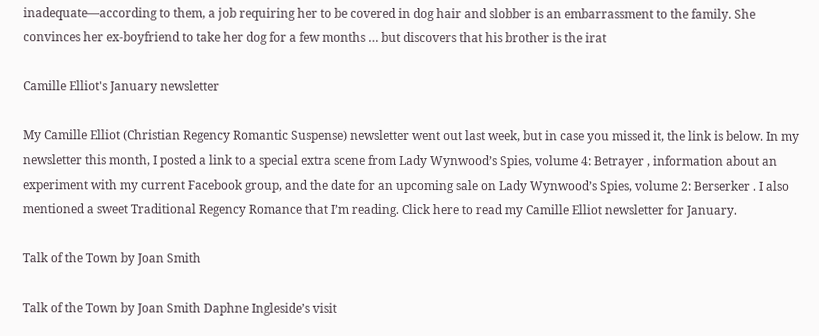inadequate—according to them, a job requiring her to be covered in dog hair and slobber is an embarrassment to the family. She convinces her ex-boyfriend to take her dog for a few months … but discovers that his brother is the irat

Camille Elliot's January newsletter

My Camille Elliot (Christian Regency Romantic Suspense) newsletter went out last week, but in case you missed it, the link is below. In my newsletter this month, I posted a link to a special extra scene from Lady Wynwood’s Spies, volume 4: Betrayer , information about an experiment with my current Facebook group, and the date for an upcoming sale on Lady Wynwood’s Spies, volume 2: Berserker . I also mentioned a sweet Traditional Regency Romance that I’m reading. Click here to read my Camille Elliot newsletter for January.

Talk of the Town by Joan Smith

Talk of the Town by Joan Smith Daphne Ingleside’s visit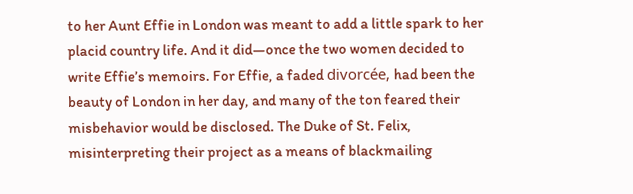to her Aunt Effie in London was meant to add a little spark to her placid country life. And it did—once the two women decided to write Effie’s memoirs. For Effie, a faded divorcée, had been the beauty of London in her day, and many of the ton feared their misbehavior would be disclosed. The Duke of St. Felix, misinterpreting their project as a means of blackmailing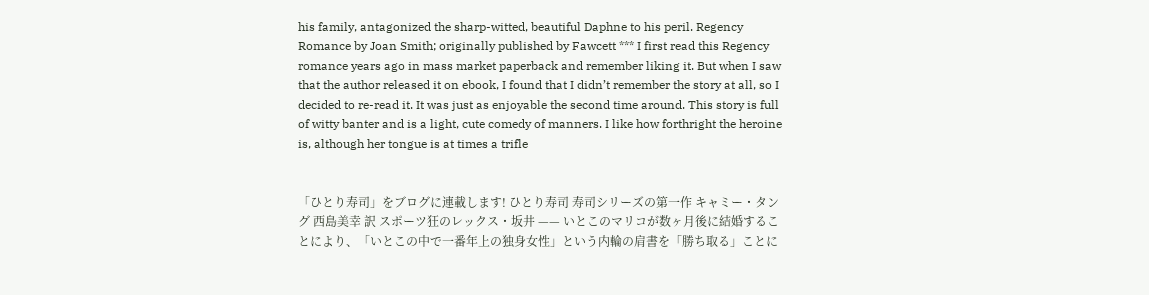his family, antagonized the sharp-witted, beautiful Daphne to his peril. Regency Romance by Joan Smith; originally published by Fawcett *** I first read this Regency romance years ago in mass market paperback and remember liking it. But when I saw that the author released it on ebook, I found that I didn’t remember the story at all, so I decided to re-read it. It was just as enjoyable the second time around. This story is full of witty banter and is a light, cute comedy of manners. I like how forthright the heroine is, although her tongue is at times a trifle


「ひとり寿司」をブログに連載します! ひとり寿司 寿司シリーズの第一作 キャミー・タング 西島美幸 訳 スポーツ狂のレックス・坂井 —— いとこのマリコが数ヶ月後に結婚することにより、「いとこの中で一番年上の独身女性」という内輪の肩書を「勝ち取る」ことに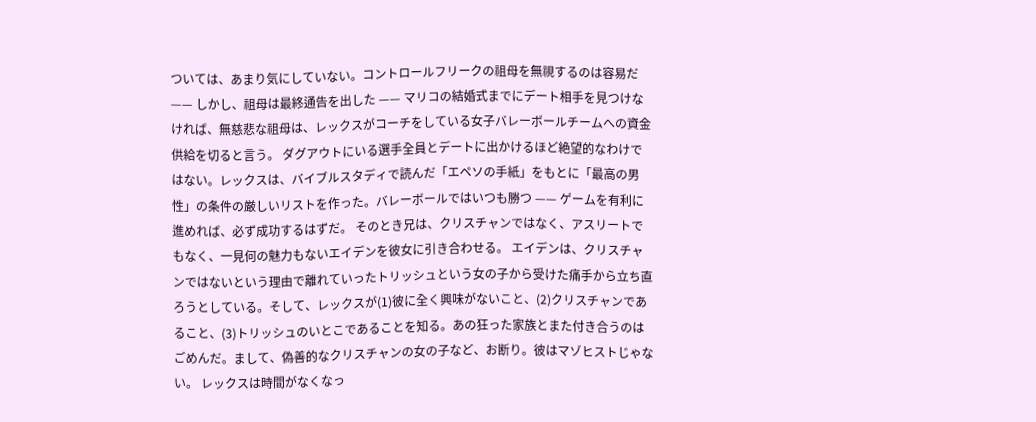ついては、あまり気にしていない。コントロールフリークの祖母を無視するのは容易だ —— しかし、祖母は最終通告を出した —— マリコの結婚式までにデート相手を見つけなければ、無慈悲な祖母は、レックスがコーチをしている女子バレーボールチームへの資金供給を切ると言う。 ダグアウトにいる選手全員とデートに出かけるほど絶望的なわけではない。レックスは、バイブルスタディで読んだ「エペソの手紙」をもとに「最高の男性」の条件の厳しいリストを作った。バレーボールではいつも勝つ —— ゲームを有利に進めれば、必ず成功するはずだ。 そのとき兄は、クリスチャンではなく、アスリートでもなく、一見何の魅力もないエイデンを彼女に引き合わせる。 エイデンは、クリスチャンではないという理由で離れていったトリッシュという女の子から受けた痛手から立ち直ろうとしている。そして、レックスが(1)彼に全く興味がないこと、(2)クリスチャンであること、(3)トリッシュのいとこであることを知る。あの狂った家族とまた付き合うのはごめんだ。まして、偽善的なクリスチャンの女の子など、お断り。彼はマゾヒストじゃない。 レックスは時間がなくなっ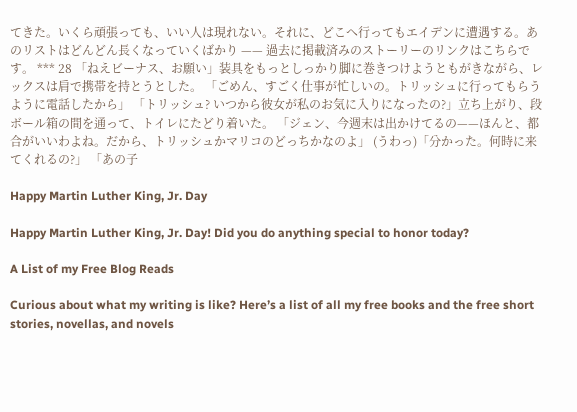てきた。いくら頑張っても、いい人は現れない。それに、どこへ行ってもエイデンに遭遇する。あのリストはどんどん長くなっていくばかり —— 過去に掲載済みのストーリーのリンクはこちらです。 *** 28 「ねえビーナス、お願い」装具をもっとしっかり脚に巻きつけようともがきながら、レックスは肩で携帯を持とうとした。 「ごめん、すごく仕事が忙しいの。トリッシュに行ってもらうように電話したから」 「トリッシュ? いつから彼女が私のお気に入りになったの?」立ち上がり、段ボール箱の間を通って、トイレにたどり着いた。 「ジェン、今週末は出かけてるの——ほんと、都合がいいわよね。だから、トリッシュかマリコのどっちかなのよ」 (うわっ)「分かった。何時に来てくれるの?」 「あの子

Happy Martin Luther King, Jr. Day

Happy Martin Luther King, Jr. Day! Did you do anything special to honor today?

A List of my Free Blog Reads

Curious about what my writing is like? Here’s a list of all my free books and the free short stories, novellas, and novels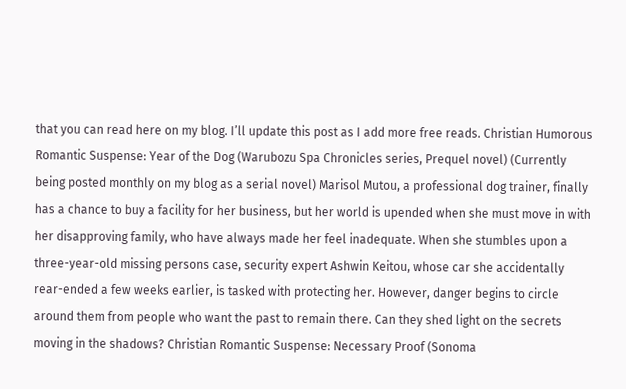that you can read here on my blog. I’ll update this post as I add more free reads. Christian Humorous Romantic Suspense: Year of the Dog (Warubozu Spa Chronicles series, Prequel novel) (Currently being posted monthly on my blog as a serial novel) Marisol Mutou, a professional dog trainer, finally has a chance to buy a facility for her business, but her world is upended when she must move in with her disapproving family, who have always made her feel inadequate. When she stumbles upon a three-year-old missing persons case, security expert Ashwin Keitou, whose car she accidentally rear-ended a few weeks earlier, is tasked with protecting her. However, danger begins to circle around them from people who want the past to remain there. Can they shed light on the secrets moving in the shadows? Christian Romantic Suspense: Necessary Proof (Sonoma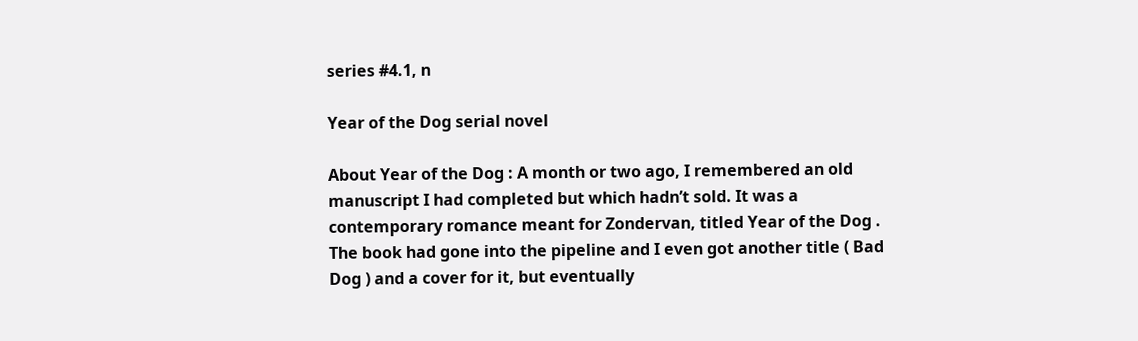series #4.1, n

Year of the Dog serial novel

About Year of the Dog : A month or two ago, I remembered an old manuscript I had completed but which hadn’t sold. It was a contemporary romance meant for Zondervan, titled Year of the Dog . The book had gone into the pipeline and I even got another title ( Bad Dog ) and a cover for it, but eventually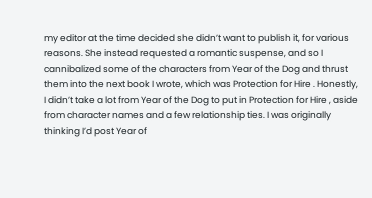my editor at the time decided she didn’t want to publish it, for various reasons. She instead requested a romantic suspense, and so I cannibalized some of the characters from Year of the Dog and thrust them into the next book I wrote, which was Protection for Hire . Honestly, I didn’t take a lot from Year of the Dog to put in Protection for Hire , aside from character names and a few relationship ties. I was originally thinking I’d post Year of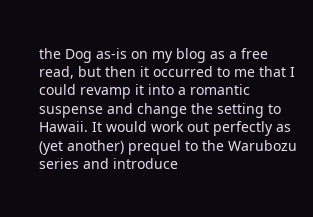the Dog as-is on my blog as a free read, but then it occurred to me that I could revamp it into a romantic suspense and change the setting to Hawaii. It would work out perfectly as (yet another) prequel to the Warubozu series and introduce